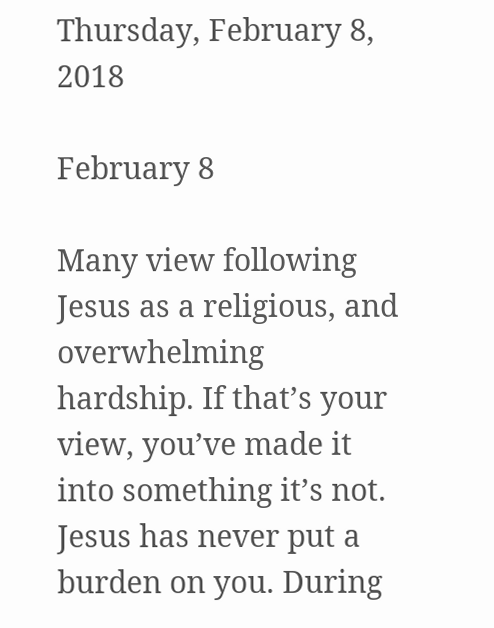Thursday, February 8, 2018

February 8

Many view following Jesus as a religious, and overwhelming hardship. If that’s your view, you’ve made it into something it’s not. Jesus has never put a burden on you. During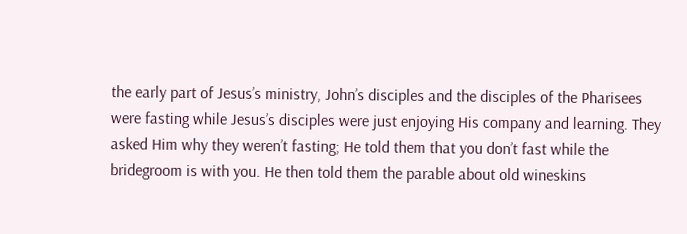the early part of Jesus’s ministry, John’s disciples and the disciples of the Pharisees were fasting while Jesus’s disciples were just enjoying His company and learning. They asked Him why they weren’t fasting; He told them that you don’t fast while the bridegroom is with you. He then told them the parable about old wineskins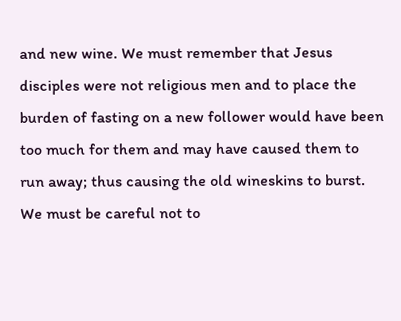and new wine. We must remember that Jesus disciples were not religious men and to place the burden of fasting on a new follower would have been too much for them and may have caused them to run away; thus causing the old wineskins to burst. We must be careful not to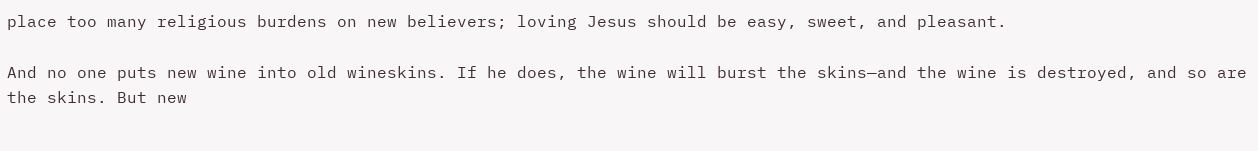place too many religious burdens on new believers; loving Jesus should be easy, sweet, and pleasant.

And no one puts new wine into old wineskins. If he does, the wine will burst the skins—and the wine is destroyed, and so are the skins. But new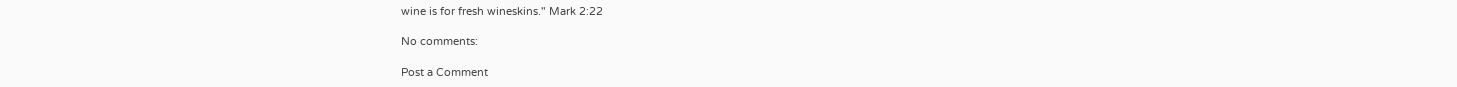wine is for fresh wineskins." Mark 2:22

No comments:

Post a Comment